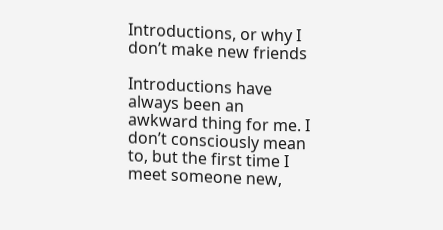Introductions, or why I don’t make new friends

Introductions have always been an awkward thing for me. I don’t consciously mean to, but the first time I meet someone new,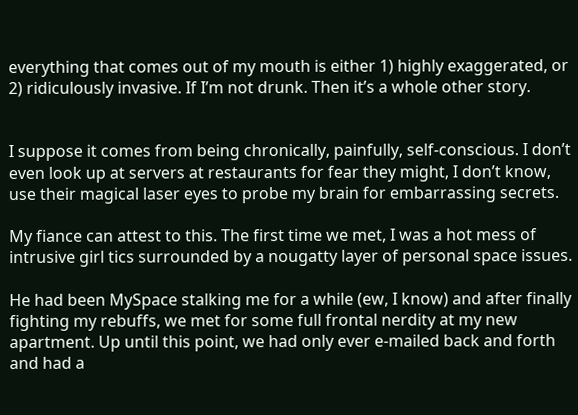everything that comes out of my mouth is either 1) highly exaggerated, or 2) ridiculously invasive. If I’m not drunk. Then it’s a whole other story.


I suppose it comes from being chronically, painfully, self-conscious. I don’t even look up at servers at restaurants for fear they might, I don’t know, use their magical laser eyes to probe my brain for embarrassing secrets.

My fiance can attest to this. The first time we met, I was a hot mess of intrusive girl tics surrounded by a nougatty layer of personal space issues.

He had been MySpace stalking me for a while (ew, I know) and after finally fighting my rebuffs, we met for some full frontal nerdity at my new apartment. Up until this point, we had only ever e-mailed back and forth and had a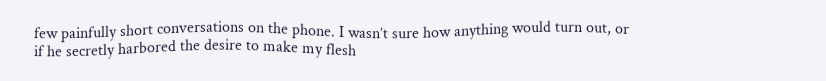few painfully short conversations on the phone. I wasn’t sure how anything would turn out, or if he secretly harbored the desire to make my flesh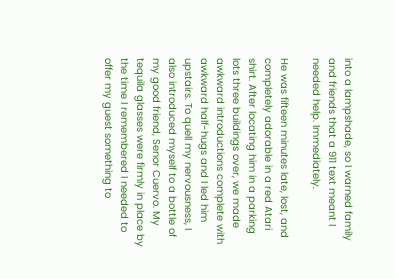into a lampshade, so I warned family and friends that a 911 text meant I needed help. Immediately.

He was fifteen minutes late, lost, and completely adorable in a red Atari shirt. After locating him in a parking lots three buildings over, we made awkward introductions complete with awkward half-hugs and I led him upstairs. To quell my nervousness, I also introduced myself to a bottle of my good friend, Senor Cuervo. My tequila glasses were firmly in place by the time I remembered I needed to offer my guest something to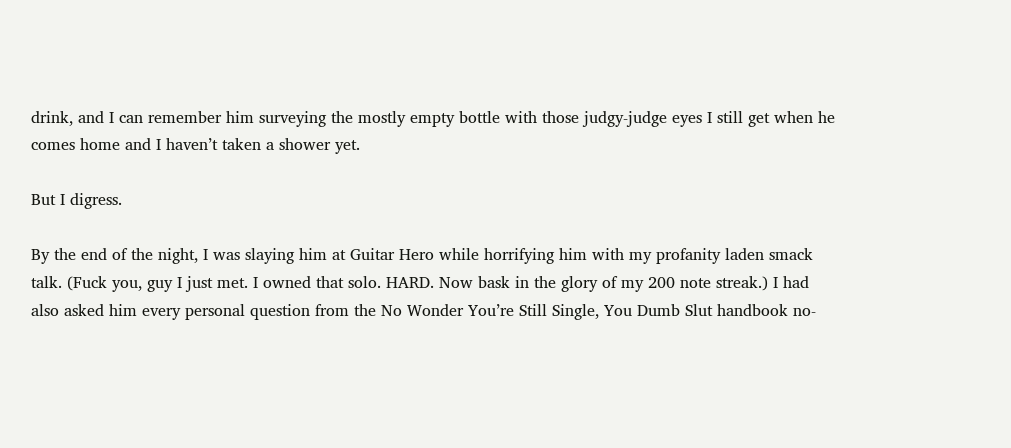drink, and I can remember him surveying the mostly empty bottle with those judgy-judge eyes I still get when he comes home and I haven’t taken a shower yet.

But I digress.

By the end of the night, I was slaying him at Guitar Hero while horrifying him with my profanity laden smack talk. (Fuck you, guy I just met. I owned that solo. HARD. Now bask in the glory of my 200 note streak.) I had also asked him every personal question from the No Wonder You’re Still Single, You Dumb Slut handbook no-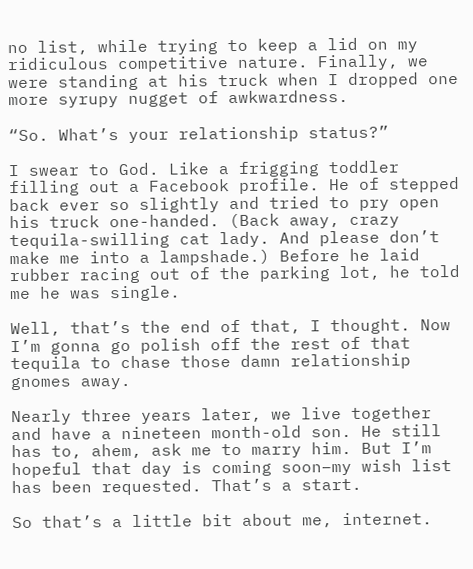no list, while trying to keep a lid on my ridiculous competitive nature. Finally, we were standing at his truck when I dropped one more syrupy nugget of awkwardness.

“So. What’s your relationship status?”

I swear to God. Like a frigging toddler filling out a Facebook profile. He of stepped back ever so slightly and tried to pry open his truck one-handed. (Back away, crazy tequila-swilling cat lady. And please don’t make me into a lampshade.) Before he laid rubber racing out of the parking lot, he told me he was single.

Well, that’s the end of that, I thought. Now I’m gonna go polish off the rest of that tequila to chase those damn relationship gnomes away.

Nearly three years later, we live together and have a nineteen month-old son. He still has to, ahem, ask me to marry him. But I’m hopeful that day is coming soon–my wish list has been requested. That’s a start.

So that’s a little bit about me, internet.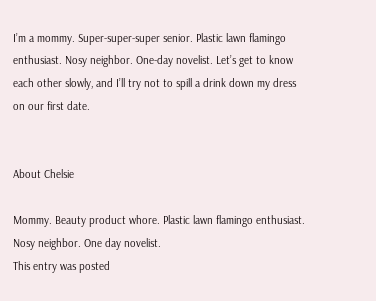I’m a mommy. Super-super-super senior. Plastic lawn flamingo enthusiast. Nosy neighbor. One-day novelist. Let’s get to know each other slowly, and I’ll try not to spill a drink down my dress on our first date.


About Chelsie

Mommy. Beauty product whore. Plastic lawn flamingo enthusiast. Nosy neighbor. One day novelist.
This entry was posted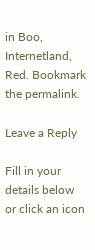in Boo, Internetland, Red. Bookmark the permalink.

Leave a Reply

Fill in your details below or click an icon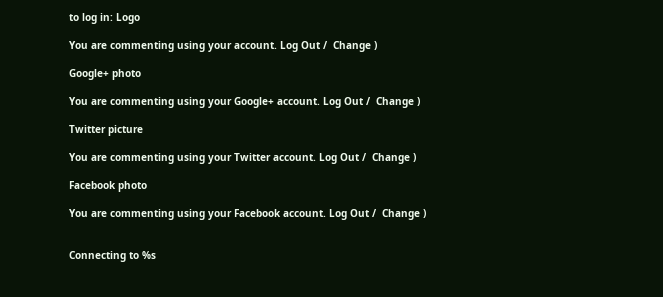to log in: Logo

You are commenting using your account. Log Out /  Change )

Google+ photo

You are commenting using your Google+ account. Log Out /  Change )

Twitter picture

You are commenting using your Twitter account. Log Out /  Change )

Facebook photo

You are commenting using your Facebook account. Log Out /  Change )


Connecting to %s